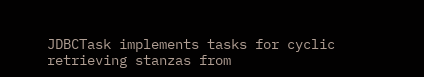JDBCTask implements tasks for cyclic retrieving stanzas from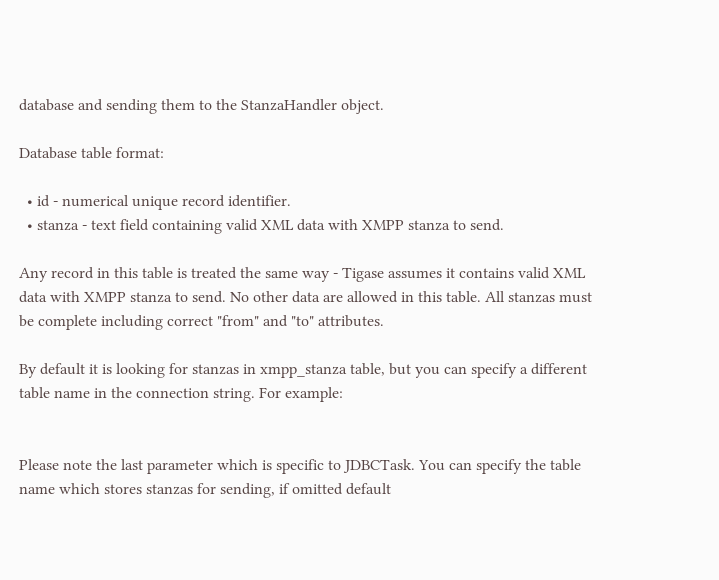database and sending them to the StanzaHandler object.

Database table format:

  • id - numerical unique record identifier.
  • stanza - text field containing valid XML data with XMPP stanza to send.

Any record in this table is treated the same way - Tigase assumes it contains valid XML data with XMPP stanza to send. No other data are allowed in this table. All stanzas must be complete including correct "from" and "to" attributes.

By default it is looking for stanzas in xmpp_stanza table, but you can specify a different table name in the connection string. For example:


Please note the last parameter which is specific to JDBCTask. You can specify the table name which stores stanzas for sending, if omitted default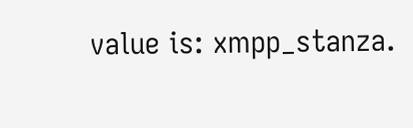value is: xmpp_stanza.